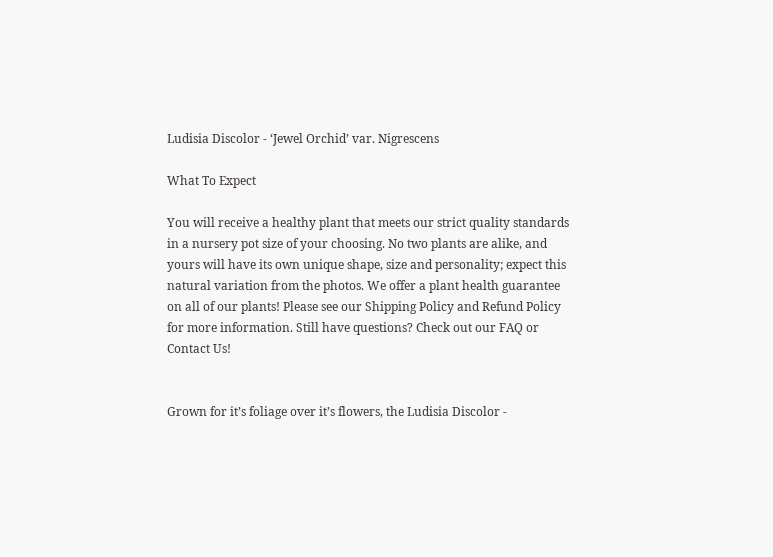Ludisia Discolor - ‘Jewel Orchid’ var. Nigrescens

What To Expect

You will receive a healthy plant that meets our strict quality standards in a nursery pot size of your choosing. No two plants are alike, and yours will have its own unique shape, size and personality; expect this natural variation from the photos. We offer a plant health guarantee on all of our plants! Please see our Shipping Policy and Refund Policy for more information. Still have questions? Check out our FAQ or Contact Us!


Grown for it’s foliage over it’s flowers, the Ludisia Discolor -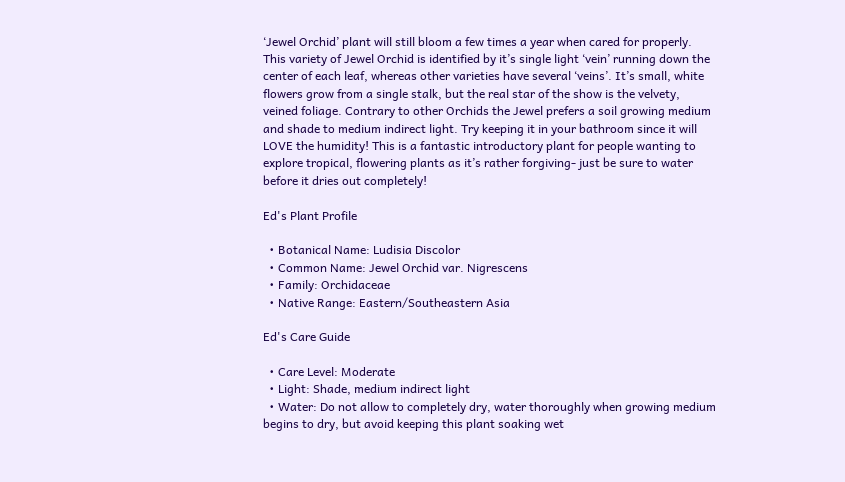‘Jewel Orchid’ plant will still bloom a few times a year when cared for properly. This variety of Jewel Orchid is identified by it’s single light ‘vein’ running down the center of each leaf, whereas other varieties have several ‘veins’. It’s small, white flowers grow from a single stalk, but the real star of the show is the velvety, veined foliage. Contrary to other Orchids the Jewel prefers a soil growing medium and shade to medium indirect light. Try keeping it in your bathroom since it will LOVE the humidity! This is a fantastic introductory plant for people wanting to explore tropical, flowering plants as it’s rather forgiving- just be sure to water before it dries out completely!

Ed's Plant Profile

  • Botanical Name: Ludisia Discolor
  • Common Name: Jewel Orchid var. Nigrescens
  • Family: Orchidaceae
  • Native Range: Eastern/Southeastern Asia

Ed's Care Guide

  • Care Level: Moderate
  • Light: Shade, medium indirect light
  • Water: Do not allow to completely dry, water thoroughly when growing medium begins to dry, but avoid keeping this plant soaking wet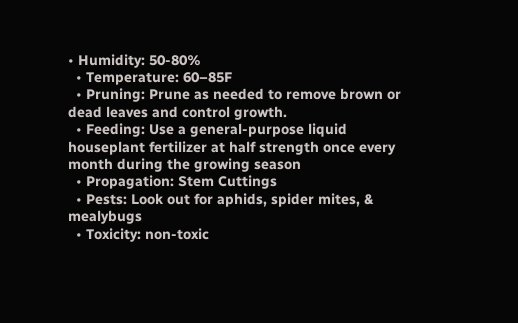• Humidity: 50-80%
  • Temperature: 60–85F
  • Pruning: Prune as needed to remove brown or dead leaves and control growth.
  • Feeding: Use a general-purpose liquid houseplant fertilizer at half strength once every month during the growing season
  • Propagation: Stem Cuttings
  • Pests: Look out for aphids, spider mites, & mealybugs
  • Toxicity: non-toxic